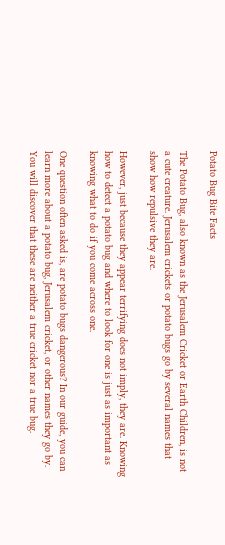Potato Bug Bite Facts

The Potato Bug, also known as the Jerusalem Cricket or Earth Children, is not a cute creature. Jerusalem crickets or potato bugs go by several names that show how repulsive they are.

However, just because they appear terrifying does not imply, they are. Knowing how to detect a potato bug and where to look for one is just as important as knowing what to do if you come across one.

One question often asked is, are potato bugs dangerous? In our guide, you can learn more about a potato bug, Jerusalem cricket, or other names they go by. You will discover that these are neither a true cricket nor a true bug.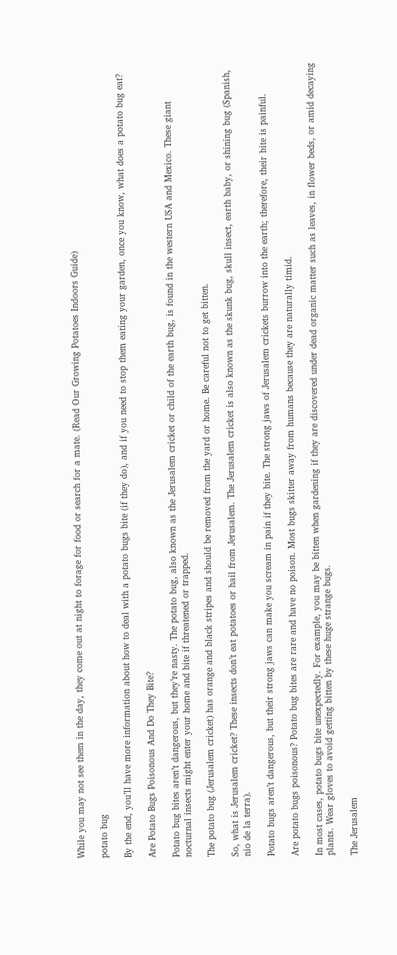While you may not see them in the day, they come out at night to forage for food or search for a mate. (Read Our Growing Potatoes Indoors Guide)

potato bug

By the end, you’ll have more information about how to deal with a potato bugs bite (if they do), and if you need to stop them eating your garden, once you know, what does a potato bug eat?

Are Potato Bugs Poisonous And Do They Bite?

Potato bug bites aren’t dangerous, but they’re nasty. The potato bug, also known as the Jerusalem cricket or child of the earth bug, is found in the western USA and Mexico. These giant nocturnal insects might enter your home and bite if threatened or trapped.

The potato bug (Jerusalem cricket) has orange and black stripes and should be removed from the yard or home. Be careful not to get bitten.

So, what is Jerusalem cricket? These insects don’t eat potatoes or hail from Jerusalem. The Jerusalem cricket is also known as the skunk bug, skull insect, earth baby, or shining bug (Spanish, nio de la terra).

Potato bugs aren’t dangerous, but their strong jaws can make you scream in pain if they bite. The strong jaws of Jerusalem crickets burrow into the earth; therefore, their bite is painful.

Are potato bugs poisonous? Potato bug bites are rare and have no poison. Most bugs skitter away from humans because they are naturally timid.

In most cases, potato bugs bite unexpectedly. For example, you may be bitten when gardening if they are discovered under dead organic matter such as leaves, in flower beds, or amid decaying plants. Wear gloves to avoid getting bitten by these huge strange bugs.

The Jerusalem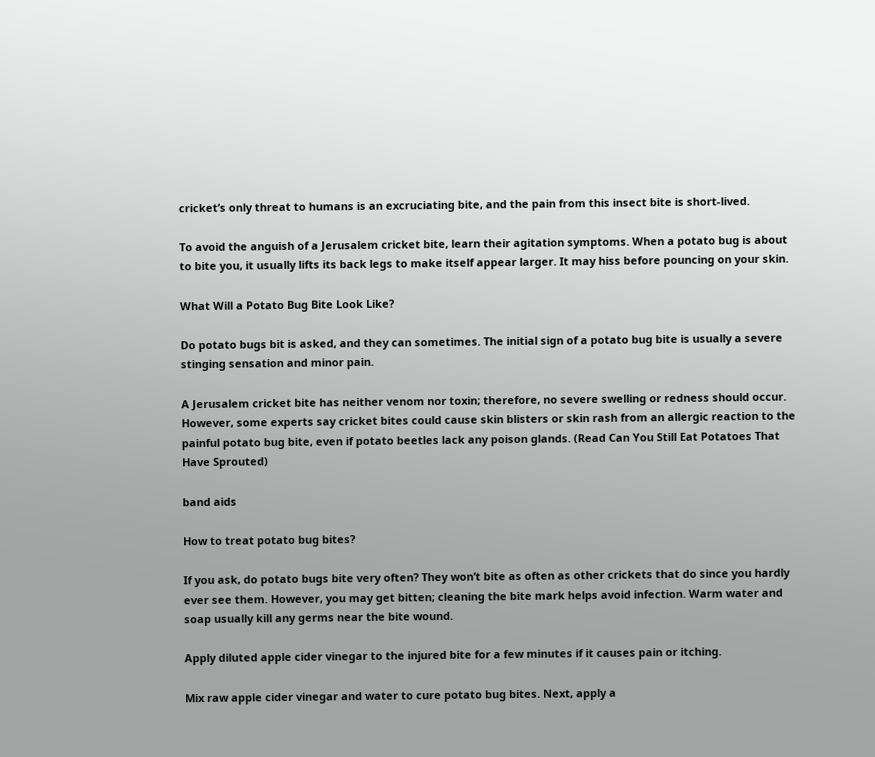cricket’s only threat to humans is an excruciating bite, and the pain from this insect bite is short-lived.

To avoid the anguish of a Jerusalem cricket bite, learn their agitation symptoms. When a potato bug is about to bite you, it usually lifts its back legs to make itself appear larger. It may hiss before pouncing on your skin.

What Will a Potato Bug Bite Look Like?

Do potato bugs bit is asked, and they can sometimes. The initial sign of a potato bug bite is usually a severe stinging sensation and minor pain.

A Jerusalem cricket bite has neither venom nor toxin; therefore, no severe swelling or redness should occur. However, some experts say cricket bites could cause skin blisters or skin rash from an allergic reaction to the painful potato bug bite, even if potato beetles lack any poison glands. (Read Can You Still Eat Potatoes That Have Sprouted)

band aids

How to treat potato bug bites?

If you ask, do potato bugs bite very often? They won’t bite as often as other crickets that do since you hardly ever see them. However, you may get bitten; cleaning the bite mark helps avoid infection. Warm water and soap usually kill any germs near the bite wound.

Apply diluted apple cider vinegar to the injured bite for a few minutes if it causes pain or itching.

Mix raw apple cider vinegar and water to cure potato bug bites. Next, apply a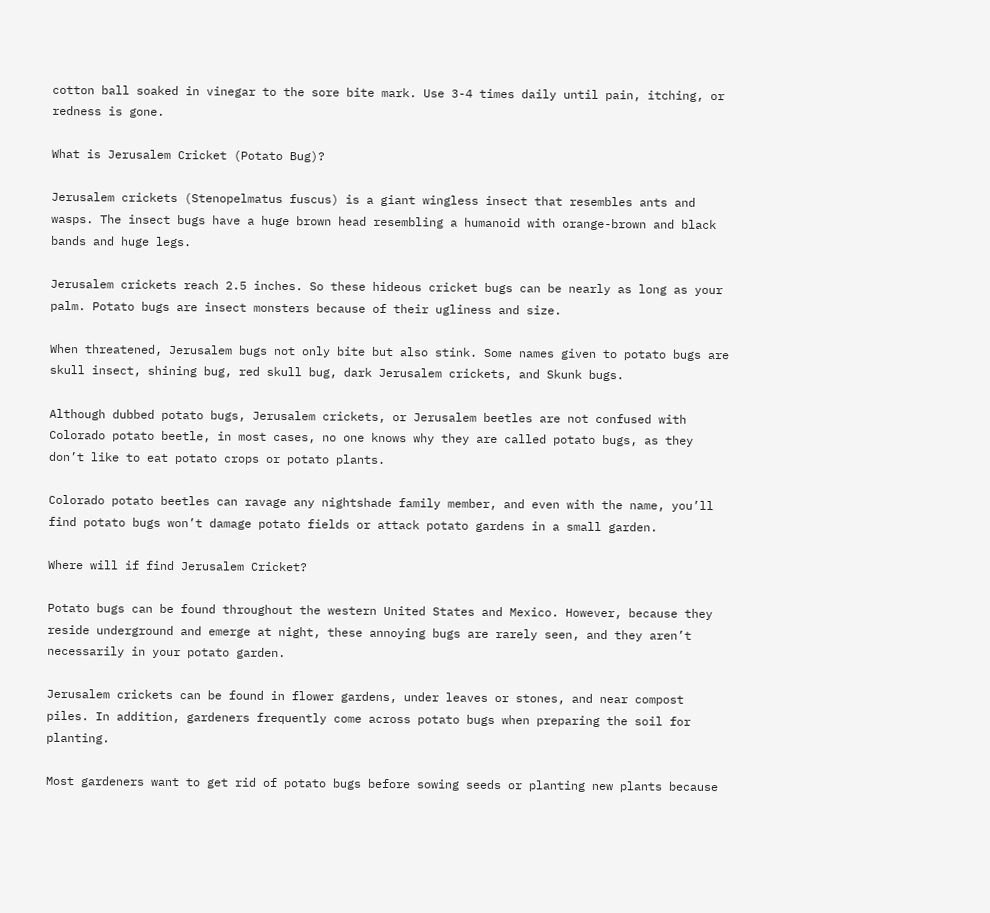cotton ball soaked in vinegar to the sore bite mark. Use 3-4 times daily until pain, itching, or redness is gone.

What is Jerusalem Cricket (Potato Bug)?

Jerusalem crickets (Stenopelmatus fuscus) is a giant wingless insect that resembles ants and wasps. The insect bugs have a huge brown head resembling a humanoid with orange-brown and black bands and huge legs.

Jerusalem crickets reach 2.5 inches. So these hideous cricket bugs can be nearly as long as your palm. Potato bugs are insect monsters because of their ugliness and size.

When threatened, Jerusalem bugs not only bite but also stink. Some names given to potato bugs are skull insect, shining bug, red skull bug, dark Jerusalem crickets, and Skunk bugs.

Although dubbed potato bugs, Jerusalem crickets, or Jerusalem beetles are not confused with Colorado potato beetle, in most cases, no one knows why they are called potato bugs, as they don’t like to eat potato crops or potato plants.

Colorado potato beetles can ravage any nightshade family member, and even with the name, you’ll find potato bugs won’t damage potato fields or attack potato gardens in a small garden.

Where will if find Jerusalem Cricket?

Potato bugs can be found throughout the western United States and Mexico. However, because they reside underground and emerge at night, these annoying bugs are rarely seen, and they aren’t necessarily in your potato garden.

Jerusalem crickets can be found in flower gardens, under leaves or stones, and near compost piles. In addition, gardeners frequently come across potato bugs when preparing the soil for planting.

Most gardeners want to get rid of potato bugs before sowing seeds or planting new plants because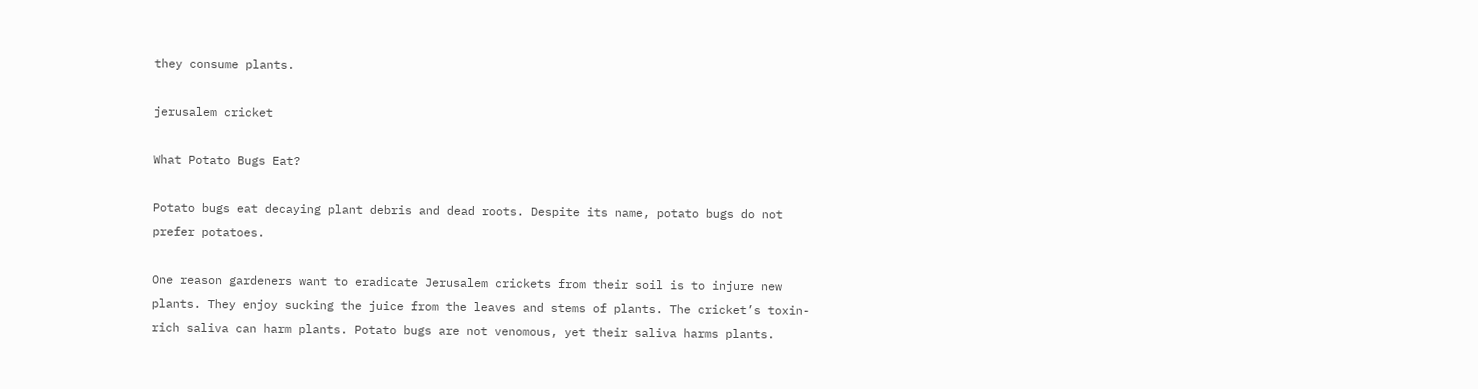they consume plants.

jerusalem cricket

What Potato Bugs Eat?

Potato bugs eat decaying plant debris and dead roots. Despite its name, potato bugs do not prefer potatoes.

One reason gardeners want to eradicate Jerusalem crickets from their soil is to injure new plants. They enjoy sucking the juice from the leaves and stems of plants. The cricket’s toxin-rich saliva can harm plants. Potato bugs are not venomous, yet their saliva harms plants.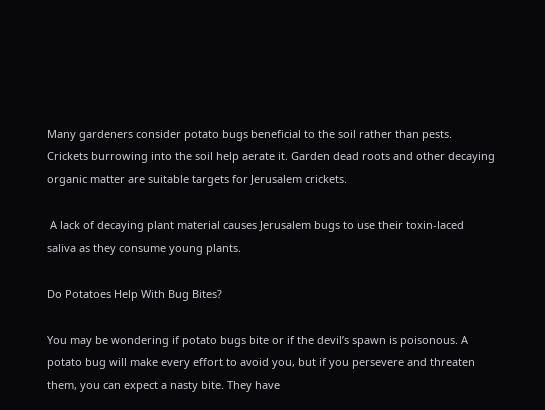Many gardeners consider potato bugs beneficial to the soil rather than pests. Crickets burrowing into the soil help aerate it. Garden dead roots and other decaying organic matter are suitable targets for Jerusalem crickets.

 A lack of decaying plant material causes Jerusalem bugs to use their toxin-laced saliva as they consume young plants.

Do Potatoes Help With Bug Bites?

You may be wondering if potato bugs bite or if the devil’s spawn is poisonous. A potato bug will make every effort to avoid you, but if you persevere and threaten them, you can expect a nasty bite. They have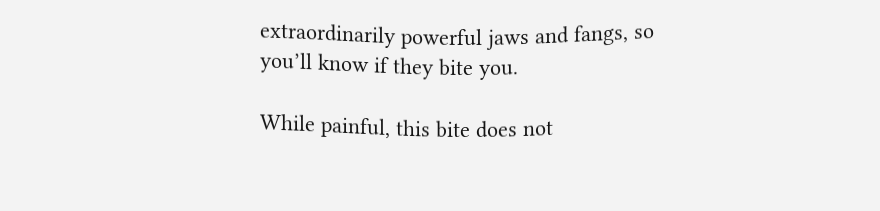extraordinarily powerful jaws and fangs, so you’ll know if they bite you.

While painful, this bite does not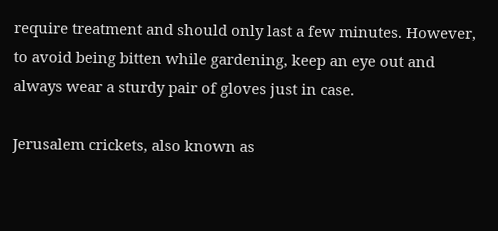require treatment and should only last a few minutes. However, to avoid being bitten while gardening, keep an eye out and always wear a sturdy pair of gloves just in case.

Jerusalem crickets, also known as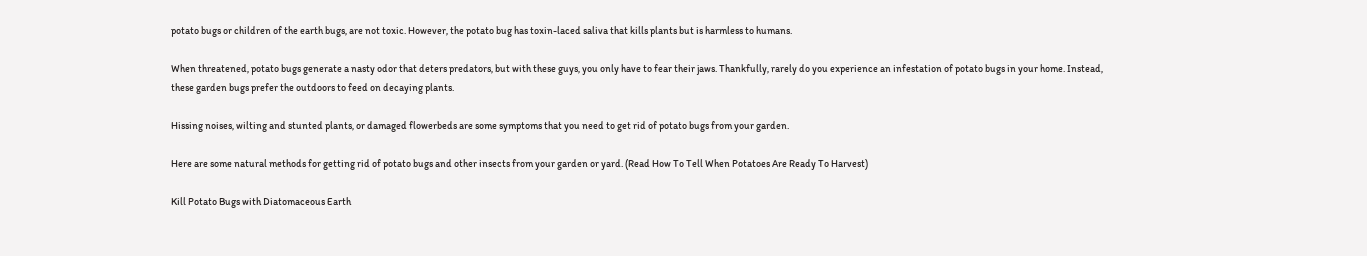potato bugs or children of the earth bugs, are not toxic. However, the potato bug has toxin-laced saliva that kills plants but is harmless to humans.

When threatened, potato bugs generate a nasty odor that deters predators, but with these guys, you only have to fear their jaws. Thankfully, rarely do you experience an infestation of potato bugs in your home. Instead, these garden bugs prefer the outdoors to feed on decaying plants.

Hissing noises, wilting and stunted plants, or damaged flowerbeds are some symptoms that you need to get rid of potato bugs from your garden.

Here are some natural methods for getting rid of potato bugs and other insects from your garden or yard. (Read How To Tell When Potatoes Are Ready To Harvest)

Kill Potato Bugs with Diatomaceous Earth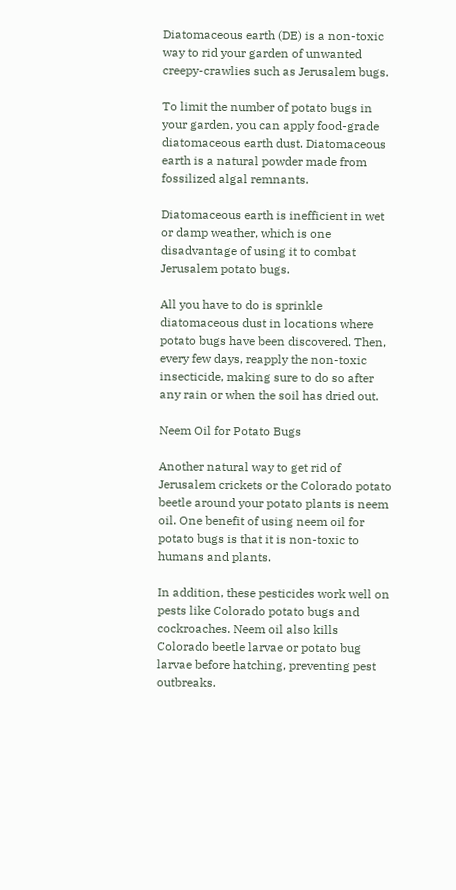Diatomaceous earth (DE) is a non-toxic way to rid your garden of unwanted creepy-crawlies such as Jerusalem bugs.

To limit the number of potato bugs in your garden, you can apply food-grade diatomaceous earth dust. Diatomaceous earth is a natural powder made from fossilized algal remnants.

Diatomaceous earth is inefficient in wet or damp weather, which is one disadvantage of using it to combat Jerusalem potato bugs.

All you have to do is sprinkle diatomaceous dust in locations where potato bugs have been discovered. Then, every few days, reapply the non-toxic insecticide, making sure to do so after any rain or when the soil has dried out.

Neem Oil for Potato Bugs

Another natural way to get rid of Jerusalem crickets or the Colorado potato beetle around your potato plants is neem oil. One benefit of using neem oil for potato bugs is that it is non-toxic to humans and plants.

In addition, these pesticides work well on pests like Colorado potato bugs and cockroaches. Neem oil also kills Colorado beetle larvae or potato bug larvae before hatching, preventing pest outbreaks.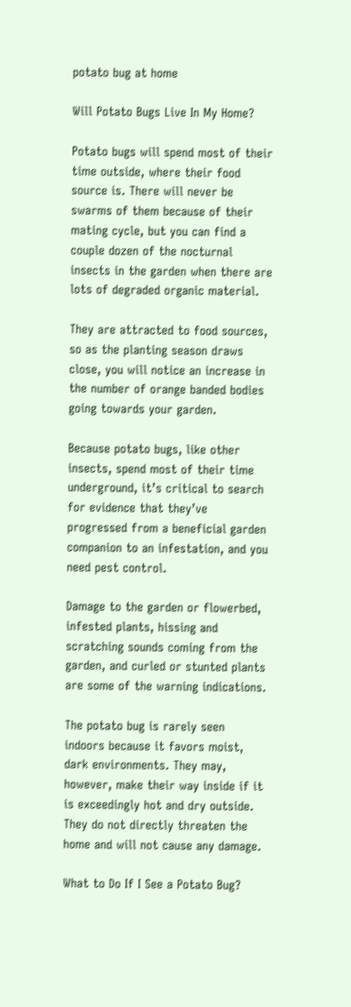potato bug at home

Will Potato Bugs Live In My Home?

Potato bugs will spend most of their time outside, where their food source is. There will never be swarms of them because of their mating cycle, but you can find a couple dozen of the nocturnal insects in the garden when there are lots of degraded organic material.

They are attracted to food sources, so as the planting season draws close, you will notice an increase in the number of orange banded bodies going towards your garden.

Because potato bugs, like other insects, spend most of their time underground, it’s critical to search for evidence that they’ve progressed from a beneficial garden companion to an infestation, and you need pest control.

Damage to the garden or flowerbed, infested plants, hissing and scratching sounds coming from the garden, and curled or stunted plants are some of the warning indications.

The potato bug is rarely seen indoors because it favors moist, dark environments. They may, however, make their way inside if it is exceedingly hot and dry outside. They do not directly threaten the home and will not cause any damage.

What to Do If I See a Potato Bug?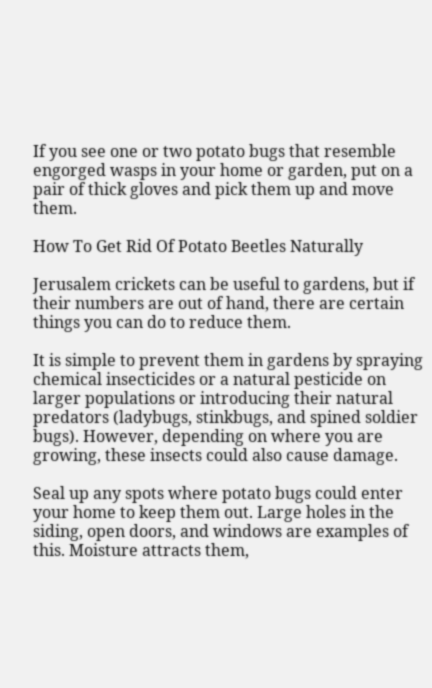If you see one or two potato bugs that resemble engorged wasps in your home or garden, put on a pair of thick gloves and pick them up and move them.

How To Get Rid Of Potato Beetles Naturally

Jerusalem crickets can be useful to gardens, but if their numbers are out of hand, there are certain things you can do to reduce them.

It is simple to prevent them in gardens by spraying chemical insecticides or a natural pesticide on larger populations or introducing their natural predators (ladybugs, stinkbugs, and spined soldier bugs). However, depending on where you are growing, these insects could also cause damage.

Seal up any spots where potato bugs could enter your home to keep them out. Large holes in the siding, open doors, and windows are examples of this. Moisture attracts them,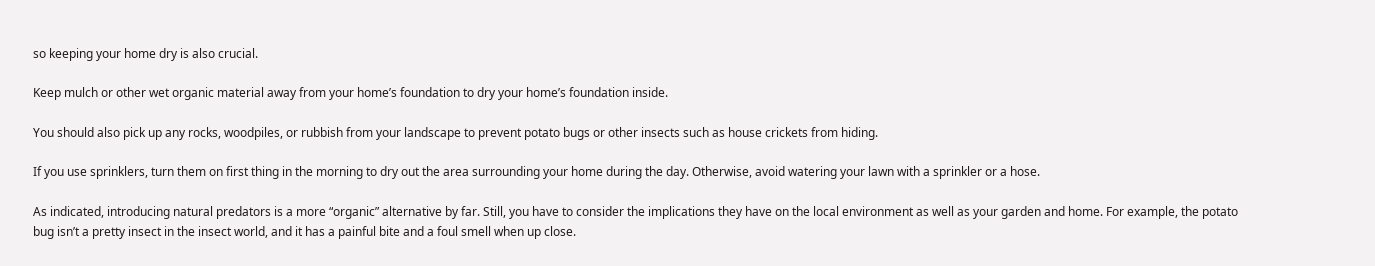so keeping your home dry is also crucial.

Keep mulch or other wet organic material away from your home’s foundation to dry your home’s foundation inside.

You should also pick up any rocks, woodpiles, or rubbish from your landscape to prevent potato bugs or other insects such as house crickets from hiding.

If you use sprinklers, turn them on first thing in the morning to dry out the area surrounding your home during the day. Otherwise, avoid watering your lawn with a sprinkler or a hose.

As indicated, introducing natural predators is a more “organic” alternative by far. Still, you have to consider the implications they have on the local environment as well as your garden and home. For example, the potato bug isn’t a pretty insect in the insect world, and it has a painful bite and a foul smell when up close.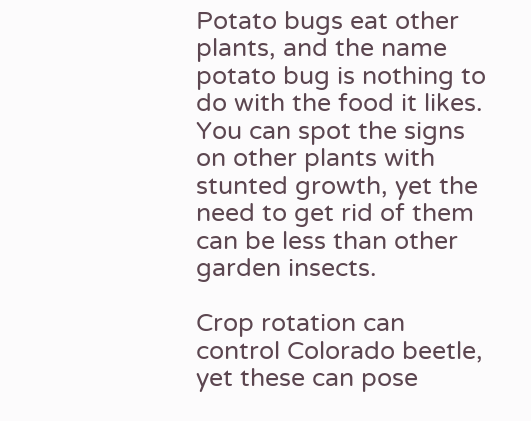Potato bugs eat other plants, and the name potato bug is nothing to do with the food it likes. You can spot the signs on other plants with stunted growth, yet the need to get rid of them can be less than other garden insects.

Crop rotation can control Colorado beetle, yet these can pose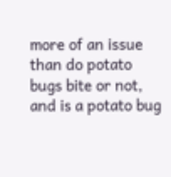more of an issue than do potato bugs bite or not, and is a potato bug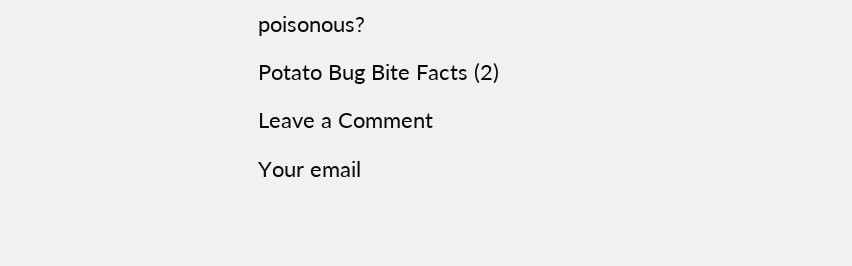poisonous?

Potato Bug Bite Facts (2)

Leave a Comment

Your email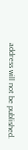address will not be published.